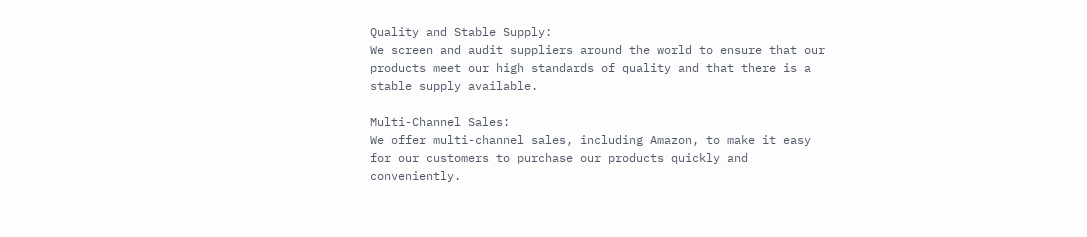Quality and Stable Supply:
We screen and audit suppliers around the world to ensure that our products meet our high standards of quality and that there is a stable supply available.

Multi-Channel Sales:
We offer multi-channel sales, including Amazon, to make it easy for our customers to purchase our products quickly and conveniently.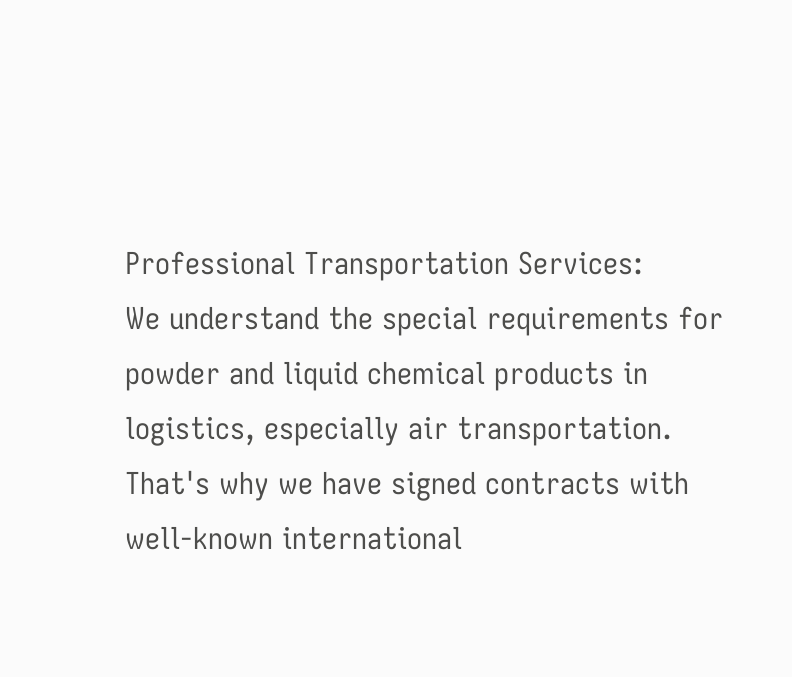Professional Transportation Services:
We understand the special requirements for powder and liquid chemical products in logistics, especially air transportation. That's why we have signed contracts with well-known international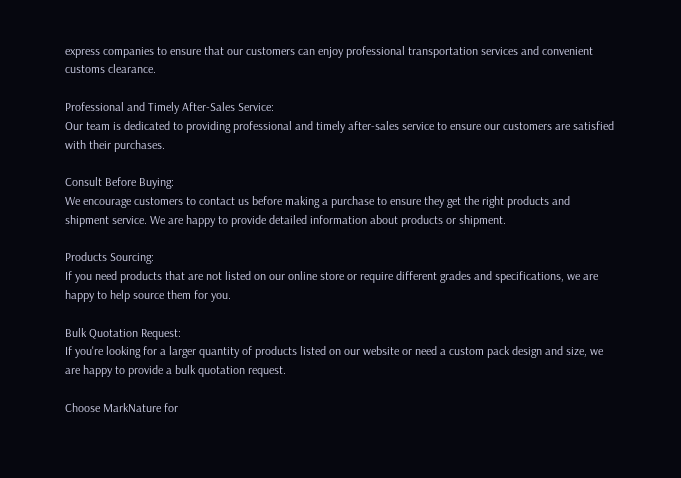express companies to ensure that our customers can enjoy professional transportation services and convenient customs clearance.

Professional and Timely After-Sales Service:
Our team is dedicated to providing professional and timely after-sales service to ensure our customers are satisfied with their purchases.

Consult Before Buying:
We encourage customers to contact us before making a purchase to ensure they get the right products and shipment service. We are happy to provide detailed information about products or shipment.

Products Sourcing:
If you need products that are not listed on our online store or require different grades and specifications, we are happy to help source them for you.

Bulk Quotation Request:
If you're looking for a larger quantity of products listed on our website or need a custom pack design and size, we are happy to provide a bulk quotation request.

Choose MarkNature for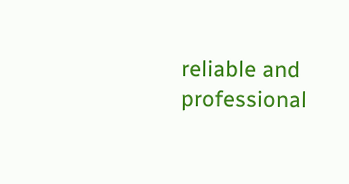reliable and professional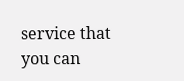service that you can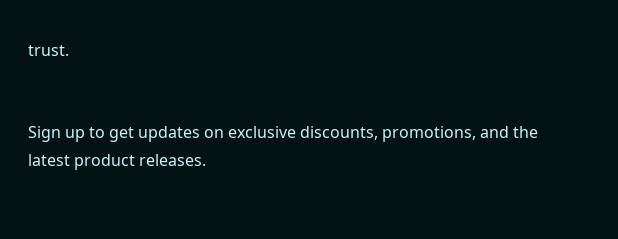trust.


Sign up to get updates on exclusive discounts, promotions, and the latest product releases.